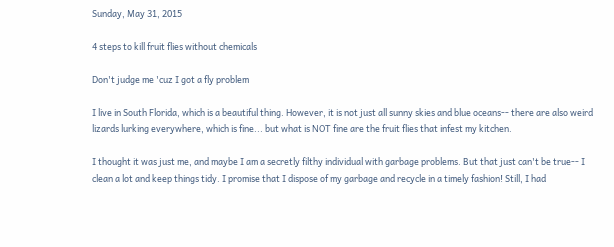Sunday, May 31, 2015

4 steps to kill fruit flies without chemicals

Don't judge me 'cuz I got a fly problem

I live in South Florida, which is a beautiful thing. However, it is not just all sunny skies and blue oceans-- there are also weird lizards lurking everywhere, which is fine... but what is NOT fine are the fruit flies that infest my kitchen.

I thought it was just me, and maybe I am a secretly filthy individual with garbage problems. But that just can't be true-- I clean a lot and keep things tidy. I promise that I dispose of my garbage and recycle in a timely fashion! Still, I had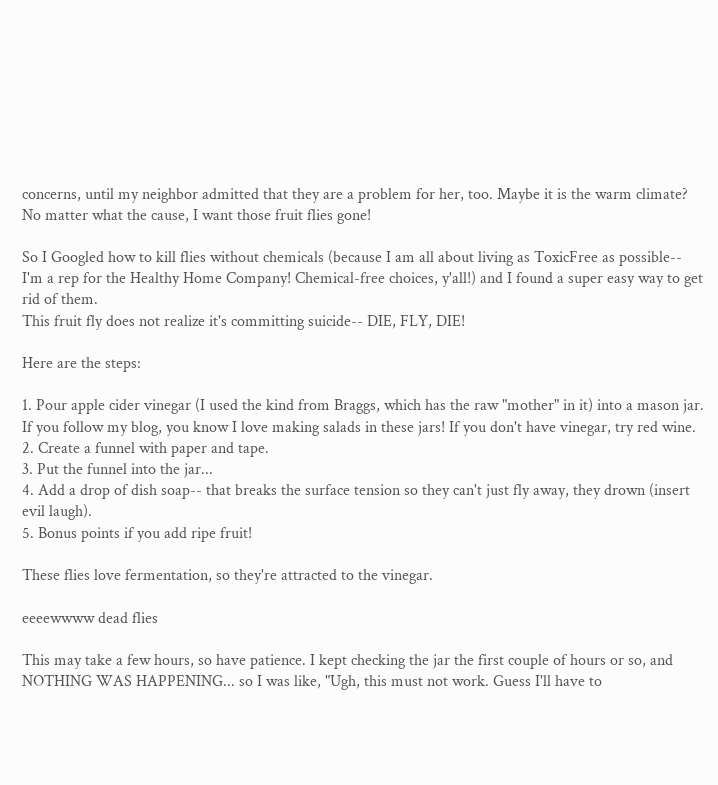concerns, until my neighbor admitted that they are a problem for her, too. Maybe it is the warm climate? No matter what the cause, I want those fruit flies gone!

So I Googled how to kill flies without chemicals (because I am all about living as ToxicFree as possible-- I'm a rep for the Healthy Home Company! Chemical-free choices, y'all!) and I found a super easy way to get rid of them.
This fruit fly does not realize it's committing suicide-- DIE, FLY, DIE!

Here are the steps:

1. Pour apple cider vinegar (I used the kind from Braggs, which has the raw "mother" in it) into a mason jar. If you follow my blog, you know I love making salads in these jars! If you don't have vinegar, try red wine.
2. Create a funnel with paper and tape.
3. Put the funnel into the jar...
4. Add a drop of dish soap-- that breaks the surface tension so they can't just fly away, they drown (insert evil laugh).
5. Bonus points if you add ripe fruit!

These flies love fermentation, so they're attracted to the vinegar.

eeeewwww dead flies

This may take a few hours, so have patience. I kept checking the jar the first couple of hours or so, and NOTHING WAS HAPPENING... so I was like, "Ugh, this must not work. Guess I'll have to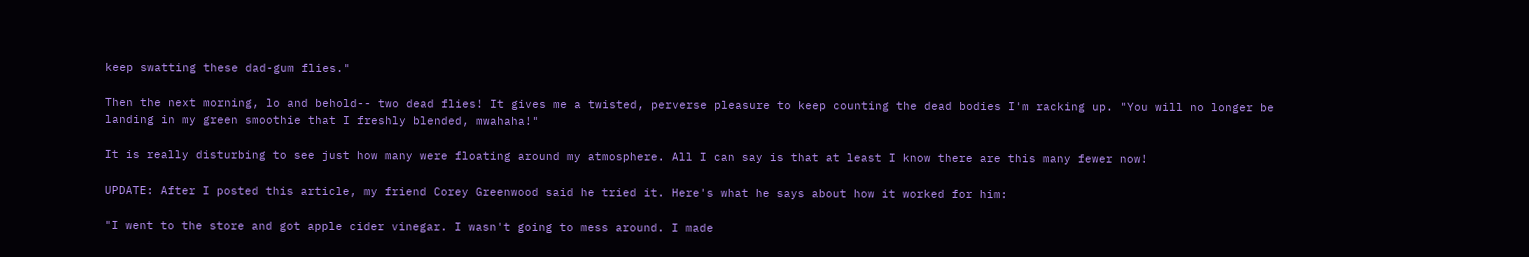keep swatting these dad-gum flies."

Then the next morning, lo and behold-- two dead flies! It gives me a twisted, perverse pleasure to keep counting the dead bodies I'm racking up. "You will no longer be landing in my green smoothie that I freshly blended, mwahaha!"

It is really disturbing to see just how many were floating around my atmosphere. All I can say is that at least I know there are this many fewer now!

UPDATE: After I posted this article, my friend Corey Greenwood said he tried it. Here's what he says about how it worked for him:

"I went to the store and got apple cider vinegar. I wasn't going to mess around. I made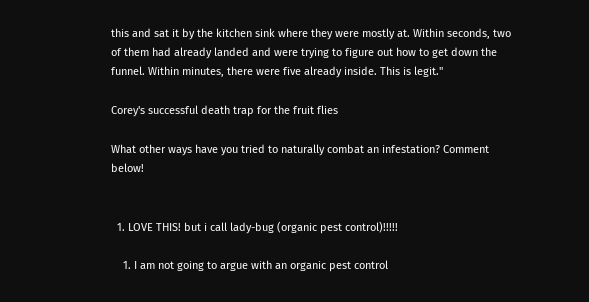this and sat it by the kitchen sink where they were mostly at. Within seconds, two of them had already landed and were trying to figure out how to get down the funnel. Within minutes, there were five already inside. This is legit."

Corey's successful death trap for the fruit flies

What other ways have you tried to naturally combat an infestation? Comment below!


  1. LOVE THIS! but i call lady-bug (organic pest control)!!!!!

    1. I am not going to argue with an organic pest control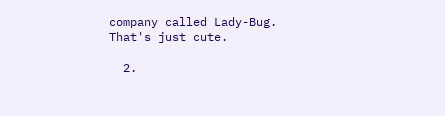company called Lady-Bug. That's just cute.

  2.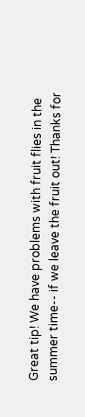Great tip! We have problems with fruit flies in the summer time-- if we leave the fruit out! Thanks for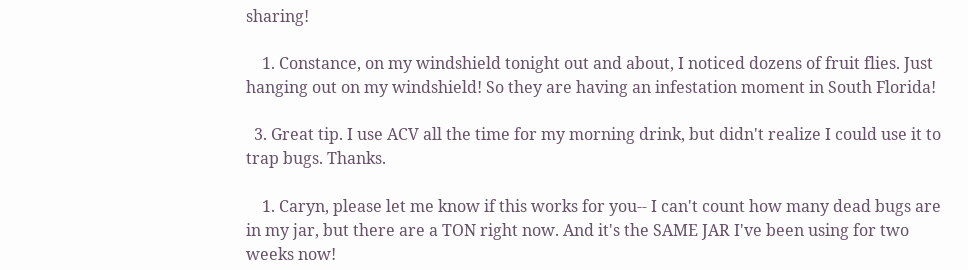sharing!

    1. Constance, on my windshield tonight out and about, I noticed dozens of fruit flies. Just hanging out on my windshield! So they are having an infestation moment in South Florida!

  3. Great tip. I use ACV all the time for my morning drink, but didn't realize I could use it to trap bugs. Thanks.

    1. Caryn, please let me know if this works for you-- I can't count how many dead bugs are in my jar, but there are a TON right now. And it's the SAME JAR I've been using for two weeks now!